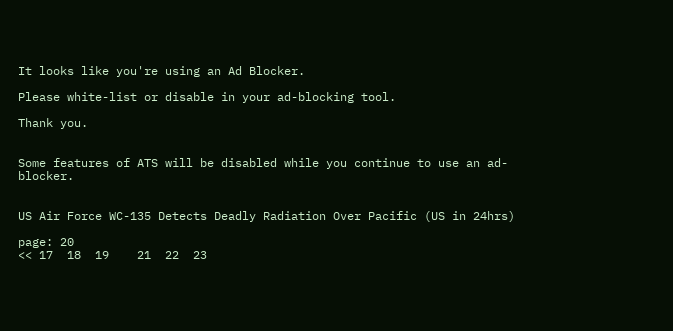It looks like you're using an Ad Blocker.

Please white-list or disable in your ad-blocking tool.

Thank you.


Some features of ATS will be disabled while you continue to use an ad-blocker.


US Air Force WC-135 Detects Deadly Radiation Over Pacific (US in 24hrs)

page: 20
<< 17  18  19    21  22  23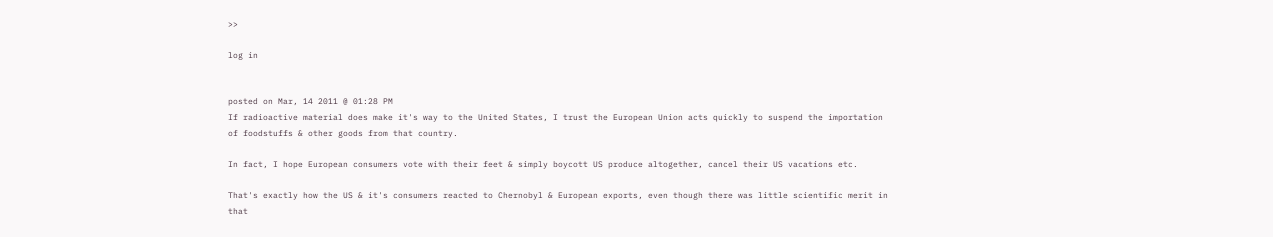>>

log in


posted on Mar, 14 2011 @ 01:28 PM
If radioactive material does make it's way to the United States, I trust the European Union acts quickly to suspend the importation of foodstuffs & other goods from that country.

In fact, I hope European consumers vote with their feet & simply boycott US produce altogether, cancel their US vacations etc.

That's exactly how the US & it's consumers reacted to Chernobyl & European exports, even though there was little scientific merit in that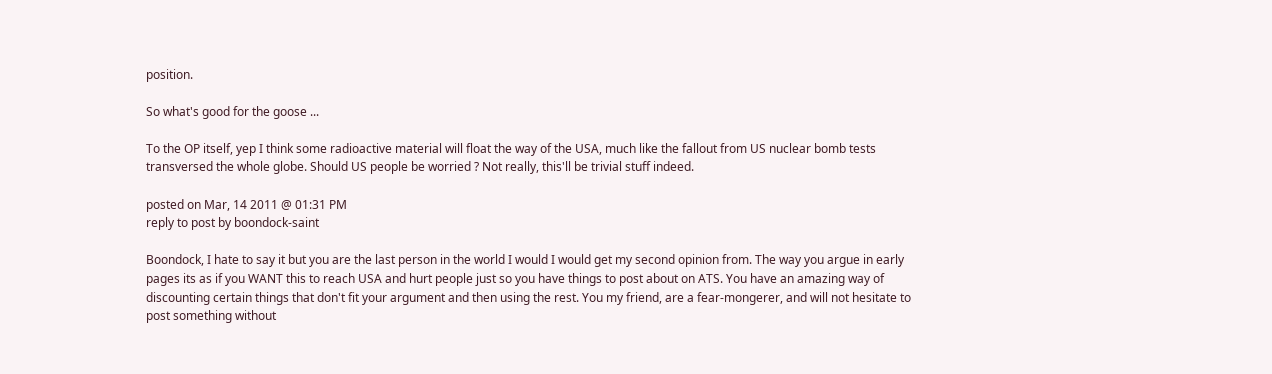position.

So what's good for the goose ...

To the OP itself, yep I think some radioactive material will float the way of the USA, much like the fallout from US nuclear bomb tests transversed the whole globe. Should US people be worried ? Not really, this'll be trivial stuff indeed.

posted on Mar, 14 2011 @ 01:31 PM
reply to post by boondock-saint

Boondock, I hate to say it but you are the last person in the world I would I would get my second opinion from. The way you argue in early pages its as if you WANT this to reach USA and hurt people just so you have things to post about on ATS. You have an amazing way of discounting certain things that don't fit your argument and then using the rest. You my friend, are a fear-mongerer, and will not hesitate to post something without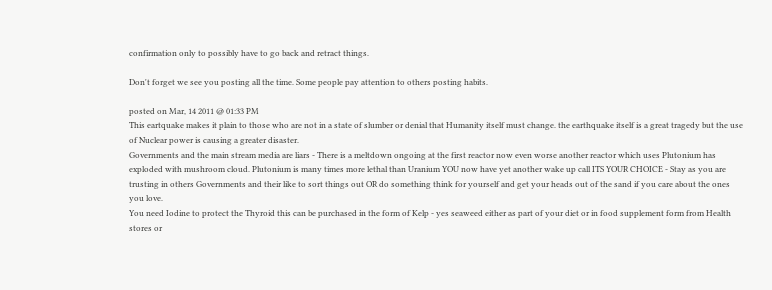confirmation only to possibly have to go back and retract things.

Don't forget we see you posting all the time. Some people pay attention to others posting habits.

posted on Mar, 14 2011 @ 01:33 PM
This eartquake makes it plain to those who are not in a state of slumber or denial that Humanity itself must change. the earthquake itself is a great tragedy but the use of Nuclear power is causing a greater disaster.
Governments and the main stream media are liars - There is a meltdown ongoing at the first reactor now even worse another reactor which uses Plutonium has exploded with mushroom cloud. Plutonium is many times more lethal than Uranium YOU now have yet another wake up call ITS YOUR CHOICE - Stay as you are trusting in others Governments and their like to sort things out OR do something think for yourself and get your heads out of the sand if you care about the ones you love.
You need Iodine to protect the Thyroid this can be purchased in the form of Kelp - yes seaweed either as part of your diet or in food supplement form from Health stores or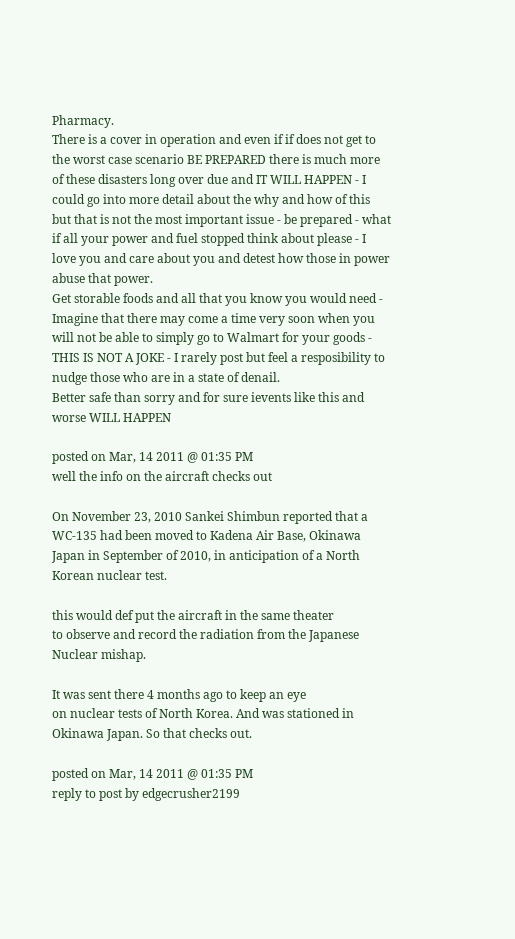Pharmacy.
There is a cover in operation and even if if does not get to the worst case scenario BE PREPARED there is much more of these disasters long over due and IT WILL HAPPEN - I could go into more detail about the why and how of this but that is not the most important issue - be prepared - what if all your power and fuel stopped think about please - I love you and care about you and detest how those in power abuse that power.
Get storable foods and all that you know you would need - Imagine that there may come a time very soon when you will not be able to simply go to Walmart for your goods - THIS IS NOT A JOKE - I rarely post but feel a resposibility to nudge those who are in a state of denail.
Better safe than sorry and for sure ievents like this and worse WILL HAPPEN

posted on Mar, 14 2011 @ 01:35 PM
well the info on the aircraft checks out

On November 23, 2010 Sankei Shimbun reported that a WC-135 had been moved to Kadena Air Base, Okinawa Japan in September of 2010, in anticipation of a North Korean nuclear test.

this would def put the aircraft in the same theater
to observe and record the radiation from the Japanese
Nuclear mishap.

It was sent there 4 months ago to keep an eye
on nuclear tests of North Korea. And was stationed in
Okinawa Japan. So that checks out.

posted on Mar, 14 2011 @ 01:35 PM
reply to post by edgecrusher2199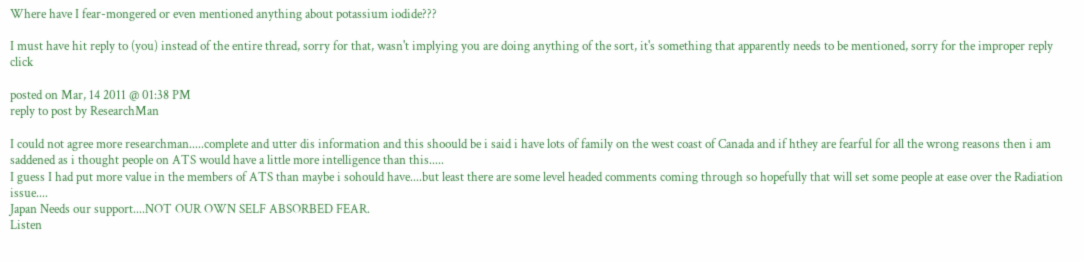Where have I fear-mongered or even mentioned anything about potassium iodide???

I must have hit reply to (you) instead of the entire thread, sorry for that, wasn't implying you are doing anything of the sort, it's something that apparently needs to be mentioned, sorry for the improper reply click

posted on Mar, 14 2011 @ 01:38 PM
reply to post by ResearchMan

I could not agree more researchman.....complete and utter dis information and this shoould be i said i have lots of family on the west coast of Canada and if hthey are fearful for all the wrong reasons then i am saddened as i thought people on ATS would have a little more intelligence than this.....
I guess I had put more value in the members of ATS than maybe i sohould have....but least there are some level headed comments coming through so hopefully that will set some people at ease over the Radiation issue....
Japan Needs our support....NOT OUR OWN SELF ABSORBED FEAR.
Listen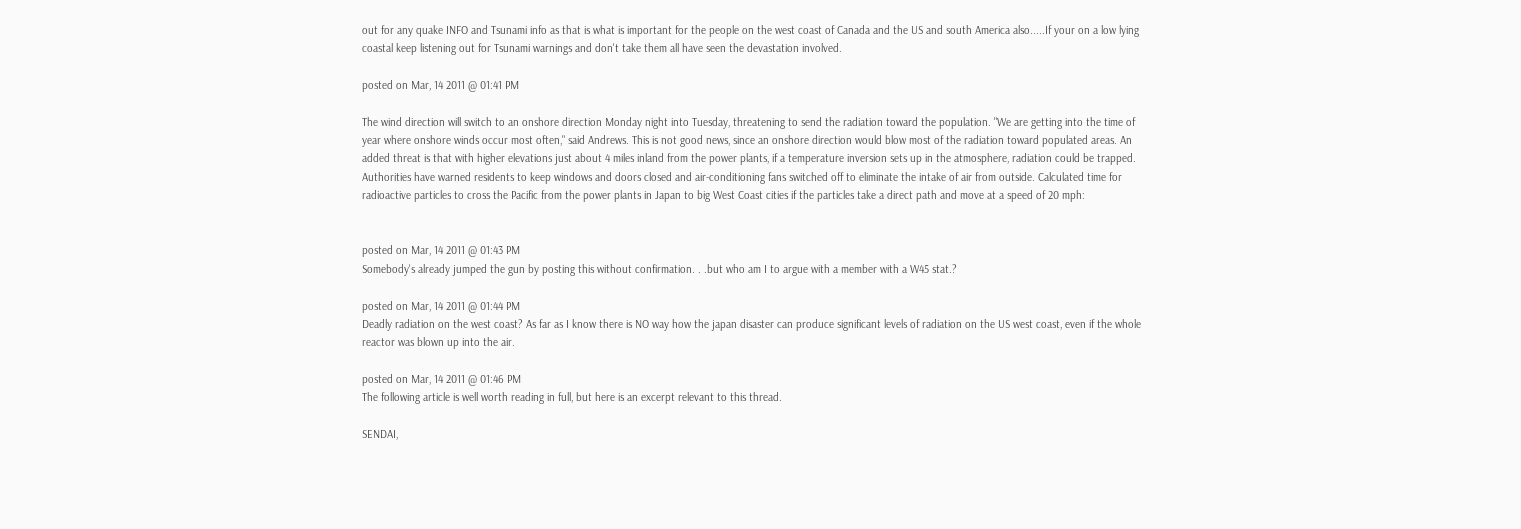out for any quake INFO and Tsunami info as that is what is important for the people on the west coast of Canada and the US and south America also.....If your on a low lying coastal keep listening out for Tsunami warnings and don't take them all have seen the devastation involved.

posted on Mar, 14 2011 @ 01:41 PM

The wind direction will switch to an onshore direction Monday night into Tuesday, threatening to send the radiation toward the population. "We are getting into the time of year where onshore winds occur most often," said Andrews. This is not good news, since an onshore direction would blow most of the radiation toward populated areas. An added threat is that with higher elevations just about 4 miles inland from the power plants, if a temperature inversion sets up in the atmosphere, radiation could be trapped. Authorities have warned residents to keep windows and doors closed and air-conditioning fans switched off to eliminate the intake of air from outside. Calculated time for radioactive particles to cross the Pacific from the power plants in Japan to big West Coast cities if the particles take a direct path and move at a speed of 20 mph:


posted on Mar, 14 2011 @ 01:43 PM
Somebody's already jumped the gun by posting this without confirmation. . .but who am I to argue with a member with a W45 stat.?

posted on Mar, 14 2011 @ 01:44 PM
Deadly radiation on the west coast? As far as I know there is NO way how the japan disaster can produce significant levels of radiation on the US west coast, even if the whole reactor was blown up into the air.

posted on Mar, 14 2011 @ 01:46 PM
The following article is well worth reading in full, but here is an excerpt relevant to this thread.

SENDAI,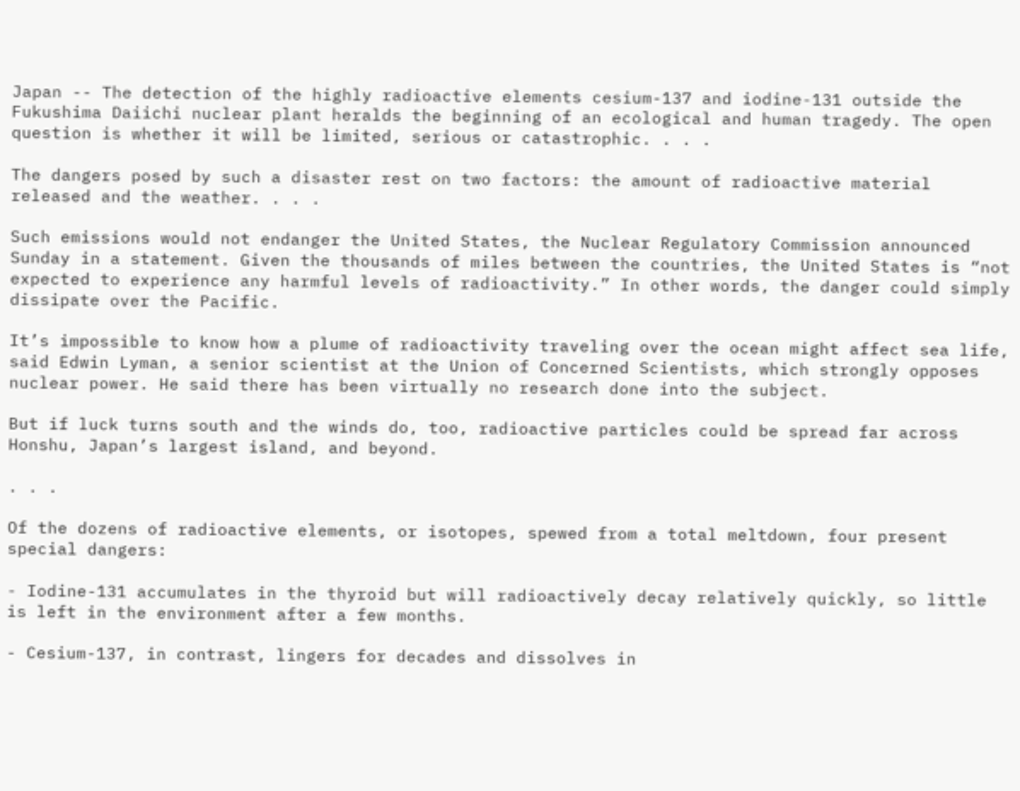Japan -- The detection of the highly radioactive elements cesium-137 and iodine-131 outside the Fukushima Daiichi nuclear plant heralds the beginning of an ecological and human tragedy. The open question is whether it will be limited, serious or catastrophic. . . .

The dangers posed by such a disaster rest on two factors: the amount of radioactive material released and the weather. . . .

Such emissions would not endanger the United States, the Nuclear Regulatory Commission announced Sunday in a statement. Given the thousands of miles between the countries, the United States is “not expected to experience any harmful levels of radioactivity.” In other words, the danger could simply dissipate over the Pacific.

It’s impossible to know how a plume of radioactivity traveling over the ocean might affect sea life, said Edwin Lyman, a senior scientist at the Union of Concerned Scientists, which strongly opposes nuclear power. He said there has been virtually no research done into the subject.

But if luck turns south and the winds do, too, radioactive particles could be spread far across Honshu, Japan’s largest island, and beyond.

. . .

Of the dozens of radioactive elements, or isotopes, spewed from a total meltdown, four present special dangers:

- Iodine-131 accumulates in the thyroid but will radioactively decay relatively quickly, so little is left in the environment after a few months.

- Cesium-137, in contrast, lingers for decades and dissolves in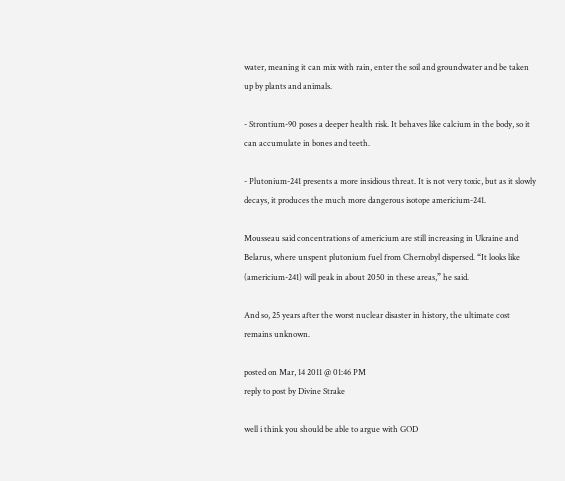water, meaning it can mix with rain, enter the soil and groundwater and be taken up by plants and animals.

- Strontium-90 poses a deeper health risk. It behaves like calcium in the body, so it can accumulate in bones and teeth.

- Plutonium-241 presents a more insidious threat. It is not very toxic, but as it slowly decays, it produces the much more dangerous isotope americium-241.

Mousseau said concentrations of americium are still increasing in Ukraine and Belarus, where unspent plutonium fuel from Chernobyl dispersed. “It looks like (americium-241) will peak in about 2050 in these areas,” he said.

And so, 25 years after the worst nuclear disaster in history, the ultimate cost remains unknown.

posted on Mar, 14 2011 @ 01:46 PM
reply to post by Divine Strake

well i think you should be able to argue with GOD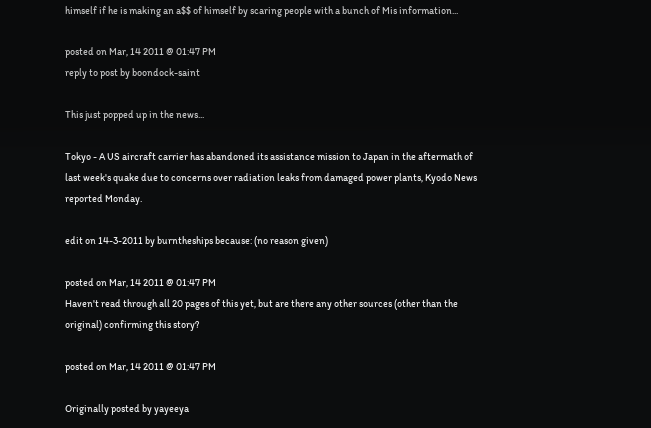himself if he is making an a$$ of himself by scaring people with a bunch of Mis information...

posted on Mar, 14 2011 @ 01:47 PM
reply to post by boondock-saint

This just popped up in the news...

Tokyo - A US aircraft carrier has abandoned its assistance mission to Japan in the aftermath of last week's quake due to concerns over radiation leaks from damaged power plants, Kyodo News reported Monday.

edit on 14-3-2011 by burntheships because: (no reason given)

posted on Mar, 14 2011 @ 01:47 PM
Haven't read through all 20 pages of this yet, but are there any other sources (other than the original) confirming this story?

posted on Mar, 14 2011 @ 01:47 PM

Originally posted by yayeeya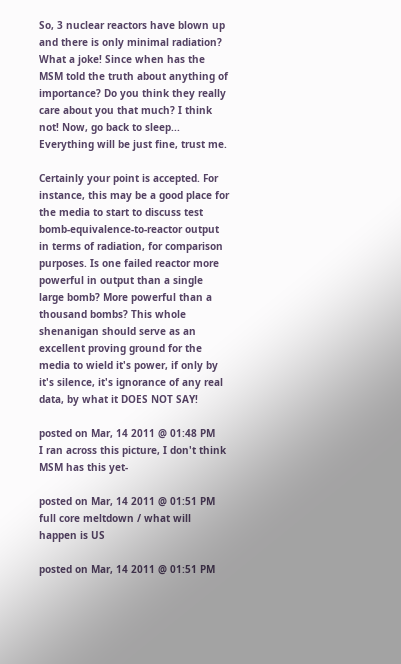So, 3 nuclear reactors have blown up and there is only minimal radiation? What a joke! Since when has the MSM told the truth about anything of importance? Do you think they really care about you that much? I think not! Now, go back to sleep... Everything will be just fine, trust me.

Certainly your point is accepted. For instance, this may be a good place for the media to start to discuss test bomb-equivalence-to-reactor output in terms of radiation, for comparison purposes. Is one failed reactor more powerful in output than a single large bomb? More powerful than a thousand bombs? This whole shenanigan should serve as an excellent proving ground for the media to wield it's power, if only by it's silence, it's ignorance of any real data, by what it DOES NOT SAY!

posted on Mar, 14 2011 @ 01:48 PM
I ran across this picture, I don't think MSM has this yet-

posted on Mar, 14 2011 @ 01:51 PM
full core meltdown / what will happen is US

posted on Mar, 14 2011 @ 01:51 PM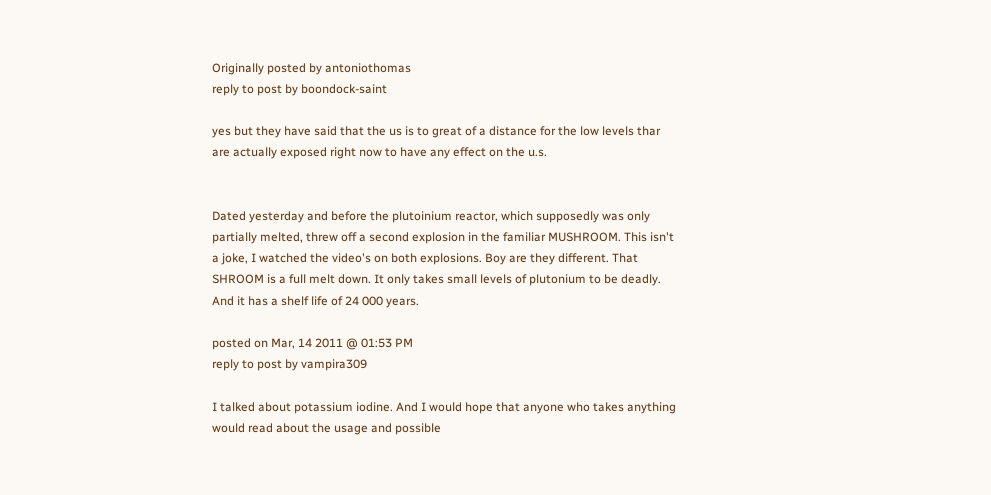Originally posted by antoniothomas
reply to post by boondock-saint

yes but they have said that the us is to great of a distance for the low levels thar are actually exposed right now to have any effect on the u.s.


Dated yesterday and before the plutoinium reactor, which supposedly was only partially melted, threw off a second explosion in the familiar MUSHROOM. This isn't a joke, I watched the video's on both explosions. Boy are they different. That SHROOM is a full melt down. It only takes small levels of plutonium to be deadly. And it has a shelf life of 24 000 years.

posted on Mar, 14 2011 @ 01:53 PM
reply to post by vampira309

I talked about potassium iodine. And I would hope that anyone who takes anything would read about the usage and possible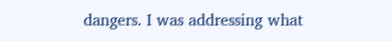dangers. I was addressing what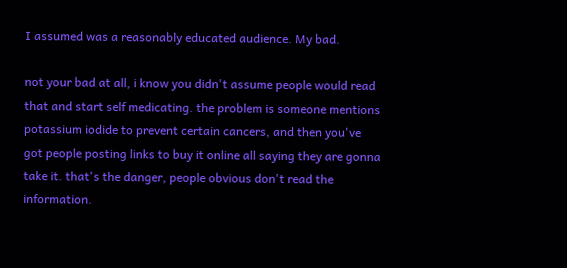I assumed was a reasonably educated audience. My bad.

not your bad at all, i know you didn't assume people would read that and start self medicating. the problem is someone mentions potassium iodide to prevent certain cancers, and then you've got people posting links to buy it online all saying they are gonna take it. that's the danger, people obvious don't read the information.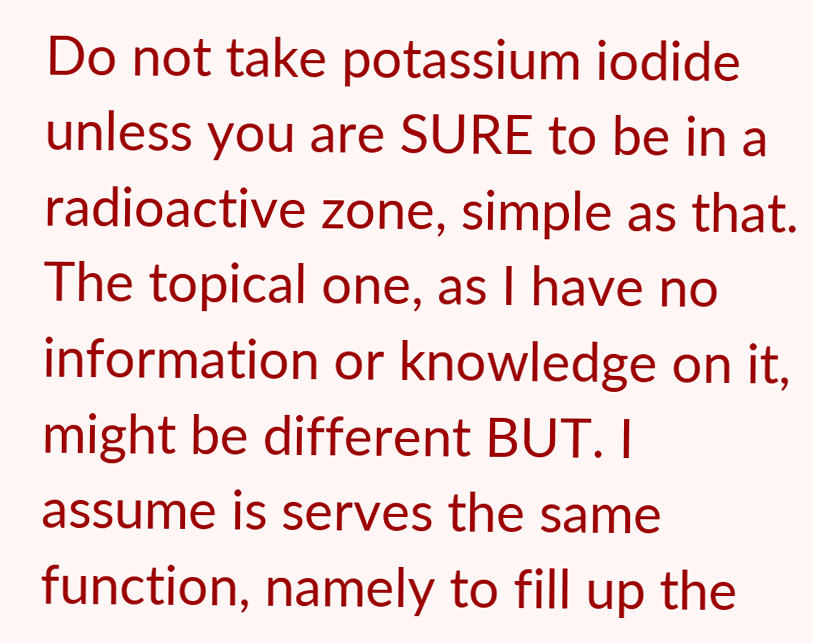Do not take potassium iodide unless you are SURE to be in a radioactive zone, simple as that. The topical one, as I have no information or knowledge on it, might be different BUT. I assume is serves the same function, namely to fill up the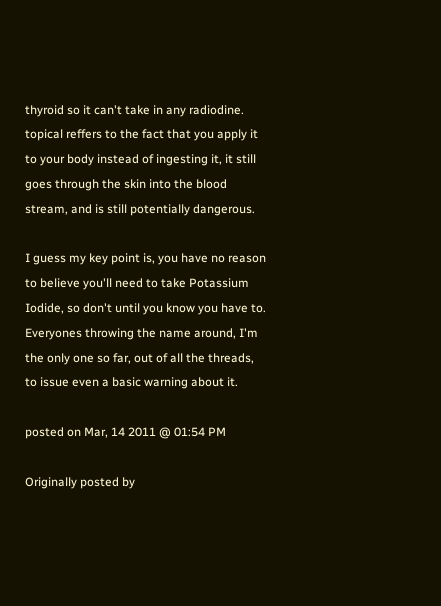thyroid so it can't take in any radiodine. topical reffers to the fact that you apply it to your body instead of ingesting it, it still goes through the skin into the blood stream, and is still potentially dangerous.

I guess my key point is, you have no reason to believe you'll need to take Potassium Iodide, so don't until you know you have to. Everyones throwing the name around, I'm the only one so far, out of all the threads, to issue even a basic warning about it.

posted on Mar, 14 2011 @ 01:54 PM

Originally posted by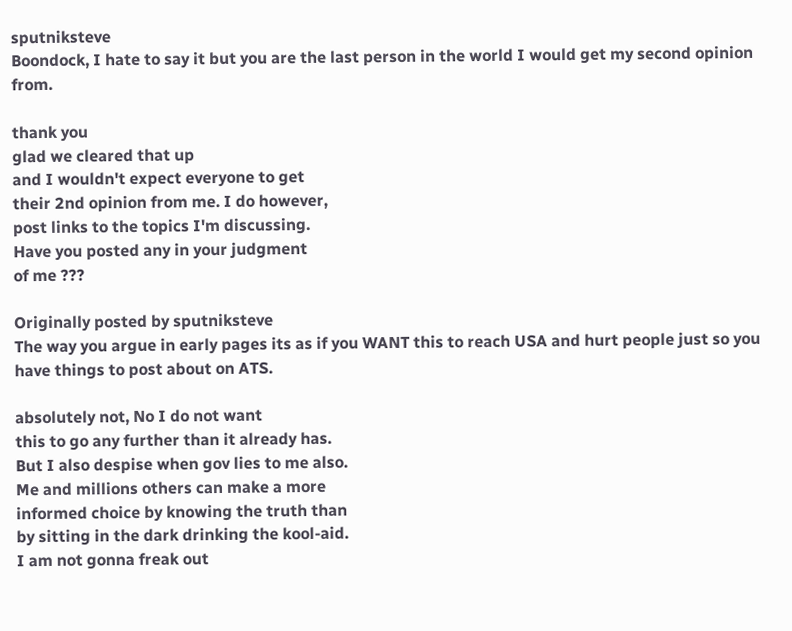sputniksteve
Boondock, I hate to say it but you are the last person in the world I would get my second opinion from.

thank you
glad we cleared that up
and I wouldn't expect everyone to get
their 2nd opinion from me. I do however,
post links to the topics I'm discussing.
Have you posted any in your judgment
of me ???

Originally posted by sputniksteve
The way you argue in early pages its as if you WANT this to reach USA and hurt people just so you have things to post about on ATS.

absolutely not, No I do not want
this to go any further than it already has.
But I also despise when gov lies to me also.
Me and millions others can make a more
informed choice by knowing the truth than
by sitting in the dark drinking the kool-aid.
I am not gonna freak out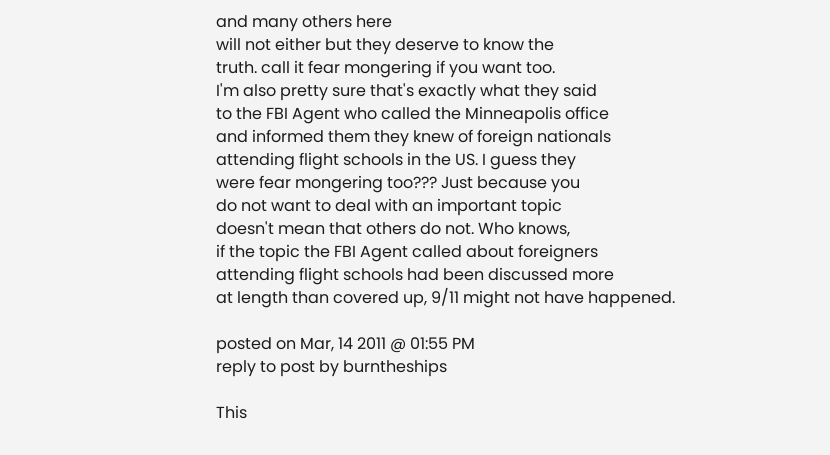and many others here
will not either but they deserve to know the
truth. call it fear mongering if you want too.
I'm also pretty sure that's exactly what they said
to the FBI Agent who called the Minneapolis office
and informed them they knew of foreign nationals
attending flight schools in the US. I guess they
were fear mongering too??? Just because you
do not want to deal with an important topic
doesn't mean that others do not. Who knows,
if the topic the FBI Agent called about foreigners
attending flight schools had been discussed more
at length than covered up, 9/11 might not have happened.

posted on Mar, 14 2011 @ 01:55 PM
reply to post by burntheships

This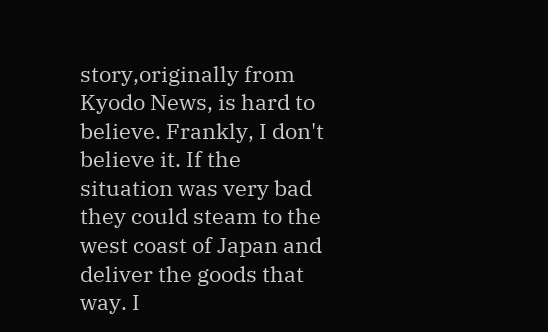story,originally from Kyodo News, is hard to believe. Frankly, I don't believe it. If the situation was very bad they could steam to the west coast of Japan and deliver the goods that way. I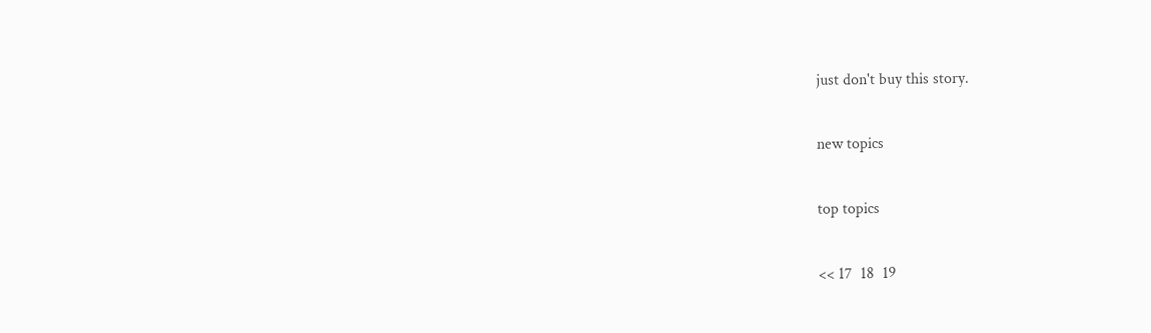just don't buy this story.

new topics

top topics

<< 17  18  19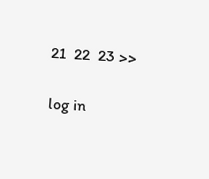21  22  23 >>

log in